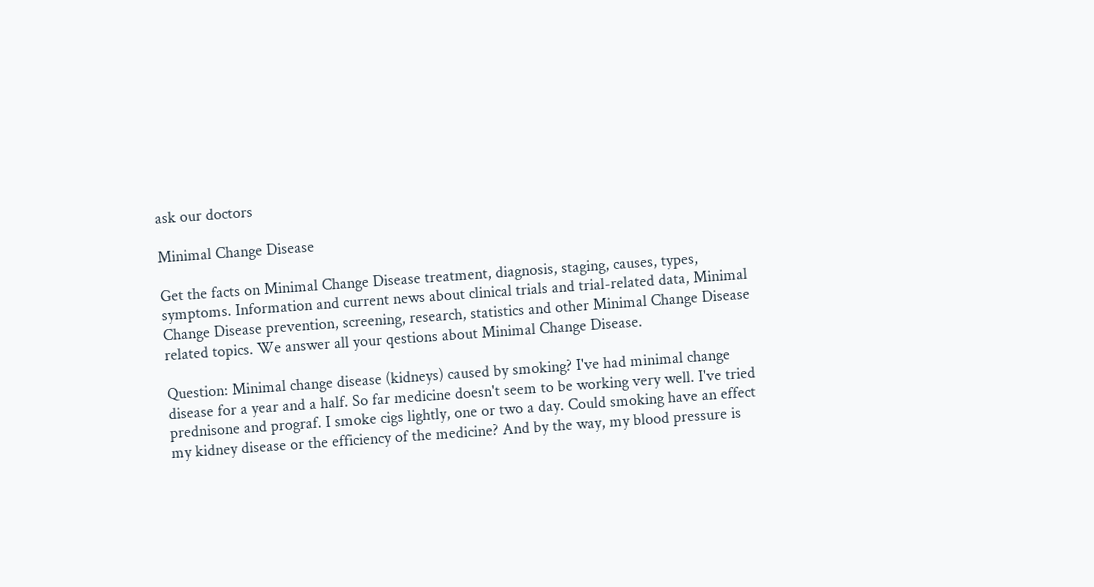ask our doctors

Minimal Change Disease

Get the facts on Minimal Change Disease treatment, diagnosis, staging, causes, types, symptoms. Information and current news about clinical trials and trial-related data, Minimal Change Disease prevention, screening, research, statistics and other Minimal Change Disease related topics. We answer all your qestions about Minimal Change Disease.

Question: Minimal change disease (kidneys) caused by smoking? I've had minimal change disease for a year and a half. So far medicine doesn't seem to be working very well. I've tried prednisone and prograf. I smoke cigs lightly, one or two a day. Could smoking have an effect my kidney disease or the efficiency of the medicine? And by the way, my blood pressure is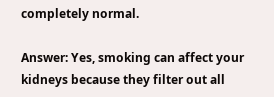completely normal.

Answer: Yes, smoking can affect your kidneys because they filter out all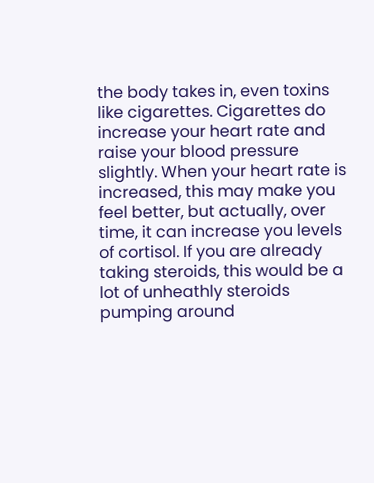the body takes in, even toxins like cigarettes. Cigarettes do increase your heart rate and raise your blood pressure slightly. When your heart rate is increased, this may make you feel better, but actually, over time, it can increase you levels of cortisol. If you are already taking steroids, this would be a lot of unheathly steroids pumping around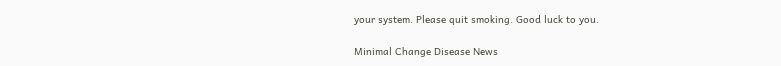your system. Please quit smoking. Good luck to you.

Minimal Change Disease News